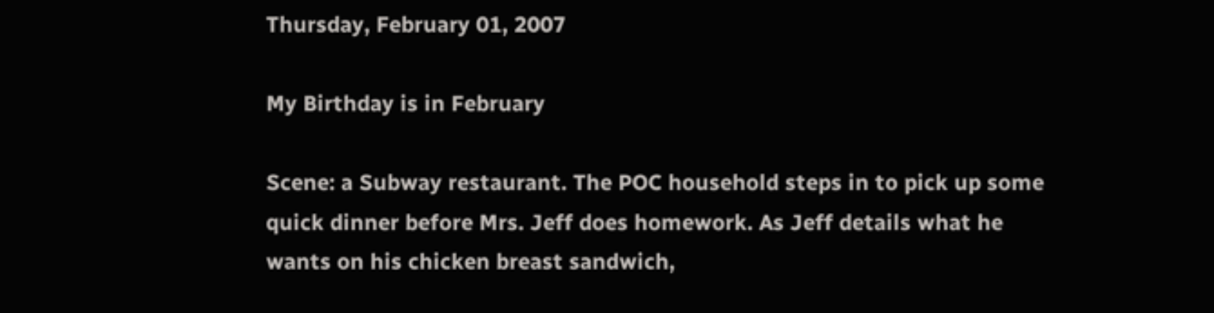Thursday, February 01, 2007

My Birthday is in February

Scene: a Subway restaurant. The POC household steps in to pick up some quick dinner before Mrs. Jeff does homework. As Jeff details what he wants on his chicken breast sandwich,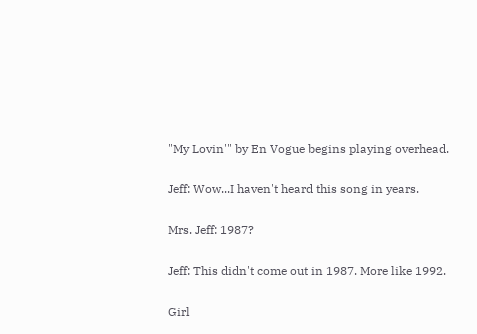"My Lovin'" by En Vogue begins playing overhead.

Jeff: Wow...I haven't heard this song in years.

Mrs. Jeff: 1987?

Jeff: This didn't come out in 1987. More like 1992.

Girl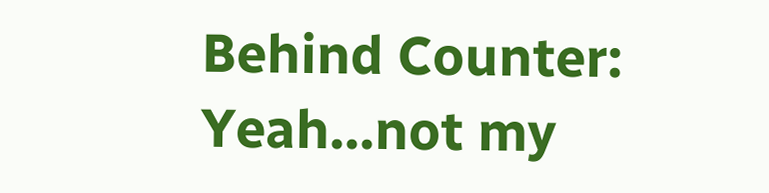Behind Counter: Yeah...not my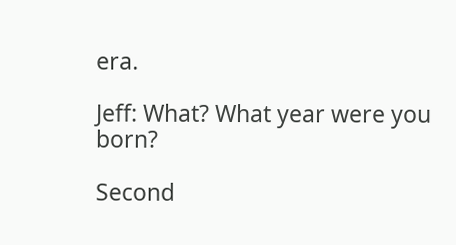era.

Jeff: What? What year were you born?

Second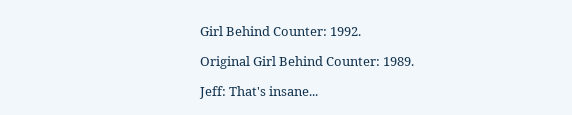Girl Behind Counter: 1992.

Original Girl Behind Counter: 1989.

Jeff: That's insane...